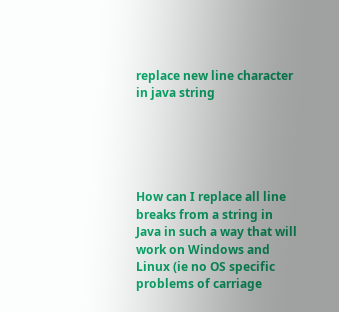replace new line character in java string





How can I replace all line breaks from a string in Java in such a way that will work on Windows and Linux (ie no OS specific problems of carriage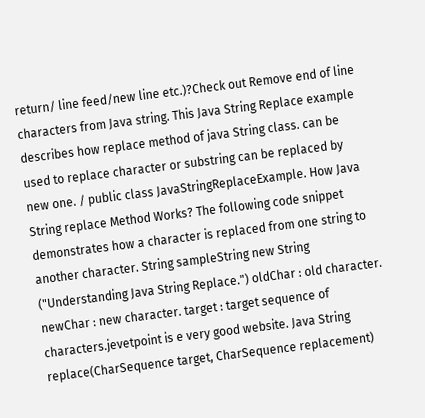return/ line feed/new line etc.)?Check out Remove end of line characters from Java string. This Java String Replace example describes how replace method of java String class. can be used to replace character or substring can be replaced by new one. / public class JavaStringReplaceExample. How Java String replace Method Works? The following code snippet demonstrates how a character is replaced from one string to another character. String sampleString new String ("Understanding Java String Replace.") oldChar : old character. newChar : new character. target : target sequence of characters.jevetpoint is e very good website. Java String replace(CharSequence target, CharSequence replacement)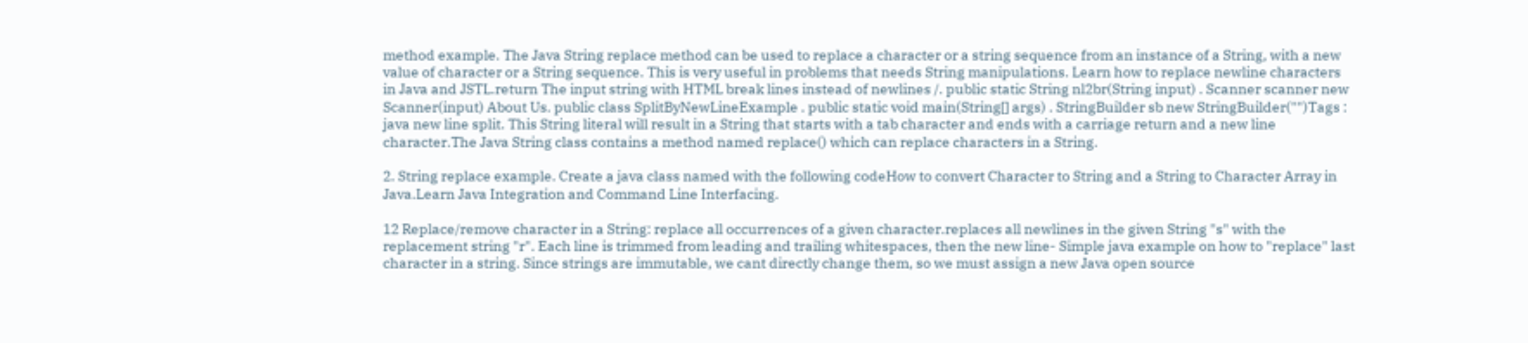method example. The Java String replace method can be used to replace a character or a string sequence from an instance of a String, with a new value of character or a String sequence. This is very useful in problems that needs String manipulations. Learn how to replace newline characters in Java and JSTL.return The input string with HTML break lines instead of newlines /. public static String nl2br(String input) . Scanner scanner new Scanner(input) About Us. public class SplitByNewLineExample . public static void main(String[] args) . StringBuilder sb new StringBuilder("")Tags : java new line split. This String literal will result in a String that starts with a tab character and ends with a carriage return and a new line character.The Java String class contains a method named replace() which can replace characters in a String.

2. String replace example. Create a java class named with the following codeHow to convert Character to String and a String to Character Array in Java.Learn Java Integration and Command Line Interfacing.

12 Replace/remove character in a String: replace all occurrences of a given character.replaces all newlines in the given String "s" with the replacement string "r". Each line is trimmed from leading and trailing whitespaces, then the new line- Simple java example on how to "replace" last character in a string. Since strings are immutable, we cant directly change them, so we must assign a new Java open source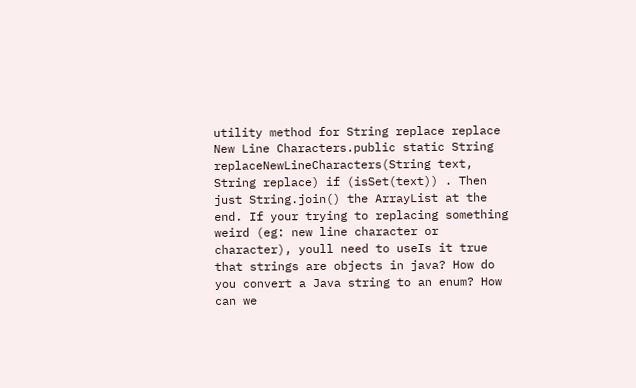utility method for String replace replace New Line Characters.public static String replaceNewLineCharacters(String text, String replace) if (isSet(text)) . Then just String.join() the ArrayList at the end. If your trying to replacing something weird (eg: new line character or character), youll need to useIs it true that strings are objects in java? How do you convert a Java string to an enum? How can we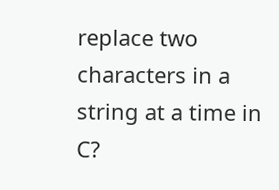replace two characters in a string at a time in C?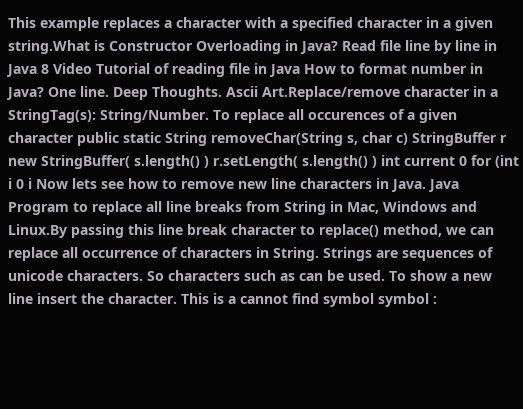This example replaces a character with a specified character in a given string.What is Constructor Overloading in Java? Read file line by line in Java 8 Video Tutorial of reading file in Java How to format number in Java? One line. Deep Thoughts. Ascii Art.Replace/remove character in a StringTag(s): String/Number. To replace all occurences of a given character public static String removeChar(String s, char c) StringBuffer r new StringBuffer( s.length() ) r.setLength( s.length() ) int current 0 for (int i 0 i Now lets see how to remove new line characters in Java. Java Program to replace all line breaks from String in Mac, Windows and Linux.By passing this line break character to replace() method, we can replace all occurrence of characters in String. Strings are sequences of unicode characters. So characters such as can be used. To show a new line insert the character. This is a cannot find symbol symbol :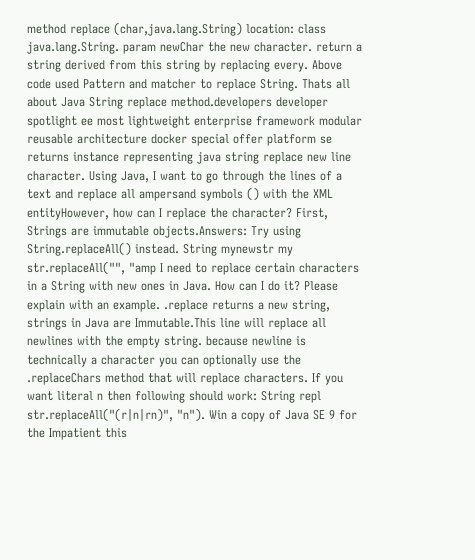method replace (char,java.lang.String) location: class java.lang.String. param newChar the new character. return a string derived from this string by replacing every. Above code used Pattern and matcher to replace String. Thats all about Java String replace method.developers developer spotlight ee most lightweight enterprise framework modular reusable architecture docker special offer platform se returns instance representing java string replace new line character. Using Java, I want to go through the lines of a text and replace all ampersand symbols () with the XML entityHowever, how can I replace the character? First, Strings are immutable objects.Answers: Try using String.replaceAll() instead. String mynewstr my str.replaceAll("", "amp I need to replace certain characters in a String with new ones in Java. How can I do it? Please explain with an example. .replace returns a new string, strings in Java are Immutable.This line will replace all newlines with the empty string. because newline is technically a character you can optionally use the .replaceChars method that will replace characters. If you want literal n then following should work: String repl str.replaceAll("(r|n|rn)", "n"). Win a copy of Java SE 9 for the Impatient this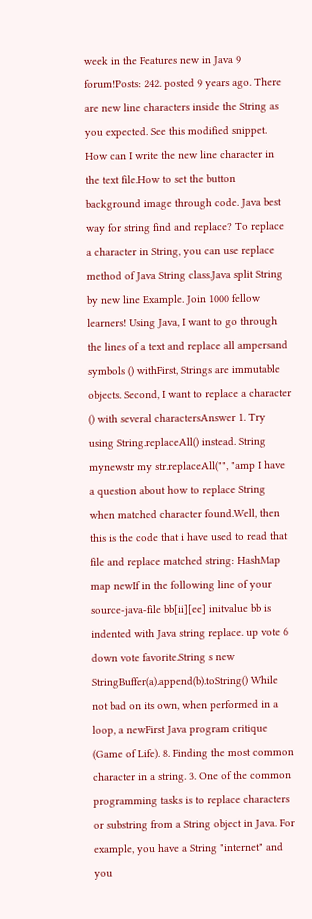week in the Features new in Java 9 forum!Posts: 242. posted 9 years ago. There are new line characters inside the String as you expected. See this modified snippet. How can I write the new line character in the text file.How to set the button background image through code. Java best way for string find and replace? To replace a character in String, you can use replace method of Java String class.Java split String by new line Example. Join 1000 fellow learners! Using Java, I want to go through the lines of a text and replace all ampersand symbols () withFirst, Strings are immutable objects. Second, I want to replace a character () with several charactersAnswer 1. Try using String.replaceAll() instead. String mynewstr my str.replaceAll("", "amp I have a question about how to replace String when matched character found.Well, then this is the code that i have used to read that file and replace matched string: HashMap map newIf in the following line of your source-java-file bb[ii][ee] initvalue bb is indented with Java string replace. up vote 6 down vote favorite.String s new StringBuffer(a).append(b).toString() While not bad on its own, when performed in a loop, a newFirst Java program critique (Game of Life). 8. Finding the most common character in a string. 3. One of the common programming tasks is to replace characters or substring from a String object in Java. For example, you have a String "internet" and you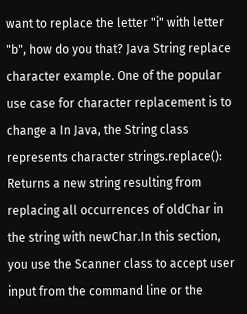want to replace the letter "i" with letter "b", how do you that? Java String replace character example. One of the popular use case for character replacement is to change a In Java, the String class represents character strings.replace(): Returns a new string resulting from replacing all occurrences of oldChar in the string with newChar.In this section, you use the Scanner class to accept user input from the command line or the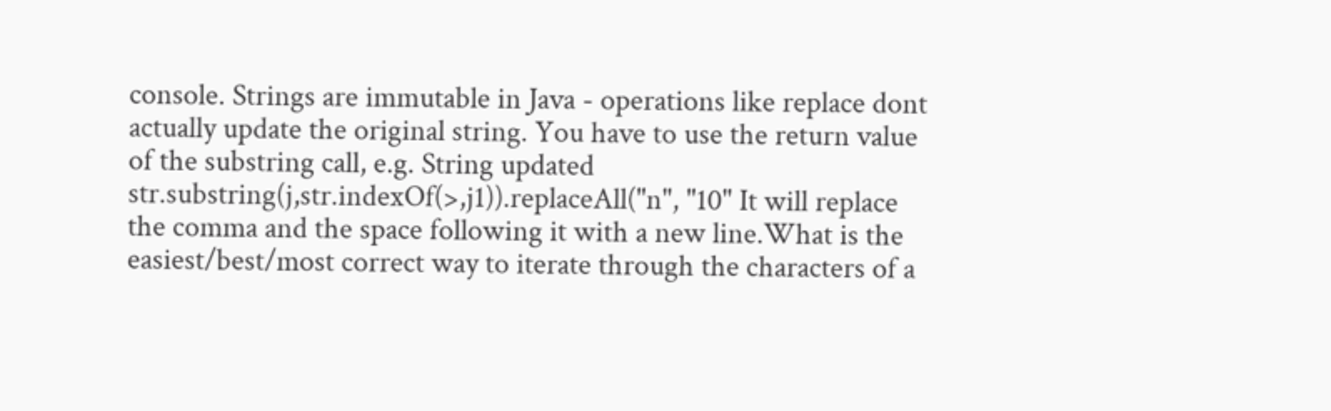console. Strings are immutable in Java - operations like replace dont actually update the original string. You have to use the return value of the substring call, e.g. String updated str.substring(j,str.indexOf(>,j1)).replaceAll("n", "10" It will replace the comma and the space following it with a new line.What is the easiest/best/most correct way to iterate through the characters of a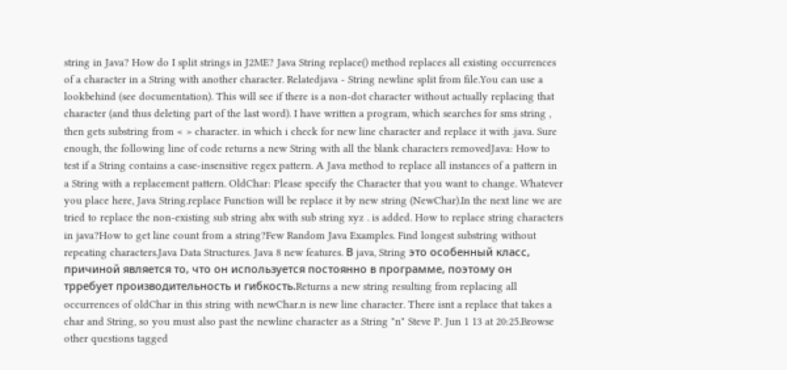string in Java? How do I split strings in J2ME? Java String replace() method replaces all existing occurrences of a character in a String with another character. Relatedjava - String newline split from file.You can use a lookbehind (see documentation). This will see if there is a non-dot character without actually replacing that character (and thus deleting part of the last word). I have written a program, which searches for sms string , then gets substring from < > character. in which i check for new line character and replace it with .java. Sure enough, the following line of code returns a new String with all the blank characters removedJava: How to test if a String contains a case-insensitive regex pattern. A Java method to replace all instances of a pattern in a String with a replacement pattern. OldChar: Please specify the Character that you want to change. Whatever you place here, Java String.replace Function will be replace it by new string (NewChar).In the next line we are tried to replace the non-existing sub string abx with sub string xyz . is added. How to replace string characters in java?How to get line count from a string?Few Random Java Examples. Find longest substring without repeating characters.Java Data Structures. Java 8 new features. В java, String это особенный класс, причиной является то, что он используется постоянно в программе, поэтому он трребует производительность и гибкость.Returns a new string resulting from replacing all occurrences of oldChar in this string with newChar.n is new line character. There isnt a replace that takes a char and String, so you must also past the newline character as a String "n" Steve P. Jun 1 13 at 20:25.Browse other questions tagged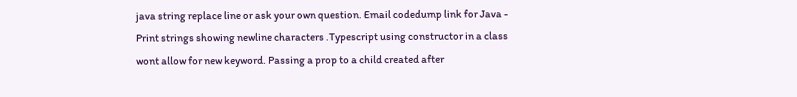java string replace line or ask your own question. Email codedump link for Java - Print strings showing newline characters .Typescript using constructor in a class wont allow for new keyword. Passing a prop to a child created after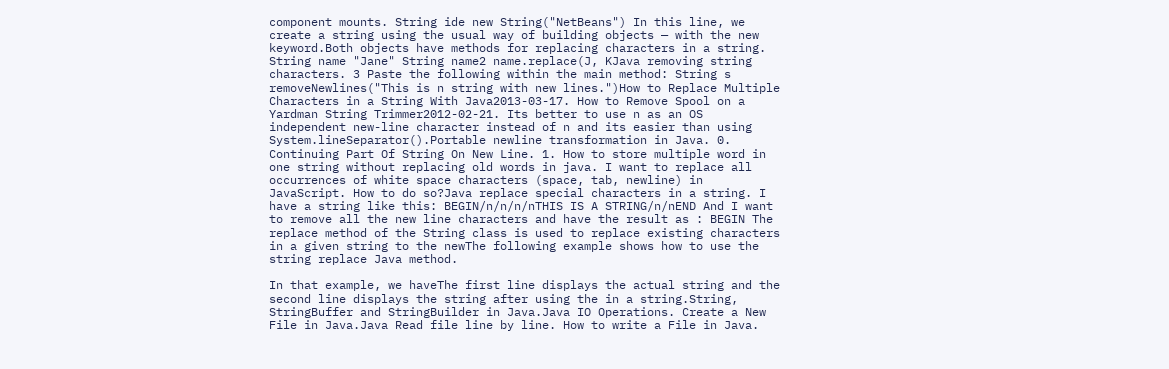component mounts. String ide new String("NetBeans") In this line, we create a string using the usual way of building objects — with the new keyword.Both objects have methods for replacing characters in a string. String name "Jane" String name2 name.replace(J, KJava removing string characters. 3 Paste the following within the main method: String s removeNewlines("This is n string with new lines.")How to Replace Multiple Characters in a String With Java2013-03-17. How to Remove Spool on a Yardman String Trimmer2012-02-21. Its better to use n as an OS independent new-line character instead of n and its easier than using System.lineSeparator().Portable newline transformation in Java. 0. Continuing Part Of String On New Line. 1. How to store multiple word in one string without replacing old words in java. I want to replace all occurrences of white space characters (space, tab, newline) in JavaScript. How to do so?Java replace special characters in a string. I have a string like this: BEGIN/n/n/n/nTHIS IS A STRING/n/nEND And I want to remove all the new line characters and have the result as : BEGIN The replace method of the String class is used to replace existing characters in a given string to the newThe following example shows how to use the string replace Java method.

In that example, we haveThe first line displays the actual string and the second line displays the string after using the in a string.String, StringBuffer and StringBuilder in Java.Java IO Operations. Create a New File in Java.Java Read file line by line. How to write a File in Java.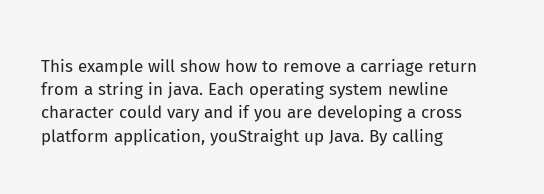This example will show how to remove a carriage return from a string in java. Each operating system newline character could vary and if you are developing a cross platform application, youStraight up Java. By calling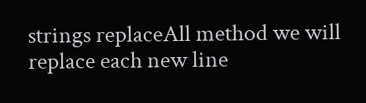strings replaceAll method we will replace each new line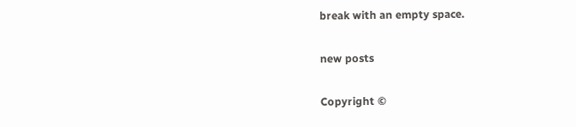break with an empty space.

new posts

Copyright ©